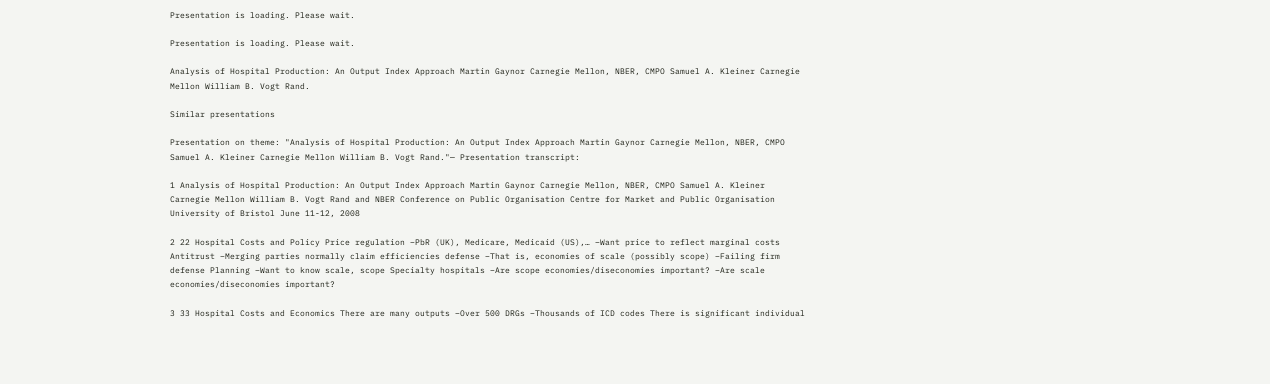Presentation is loading. Please wait.

Presentation is loading. Please wait.

Analysis of Hospital Production: An Output Index Approach Martin Gaynor Carnegie Mellon, NBER, CMPO Samuel A. Kleiner Carnegie Mellon William B. Vogt Rand.

Similar presentations

Presentation on theme: "Analysis of Hospital Production: An Output Index Approach Martin Gaynor Carnegie Mellon, NBER, CMPO Samuel A. Kleiner Carnegie Mellon William B. Vogt Rand."— Presentation transcript:

1 Analysis of Hospital Production: An Output Index Approach Martin Gaynor Carnegie Mellon, NBER, CMPO Samuel A. Kleiner Carnegie Mellon William B. Vogt Rand and NBER Conference on Public Organisation Centre for Market and Public Organisation University of Bristol June 11-12, 2008

2 22 Hospital Costs and Policy Price regulation –PbR (UK), Medicare, Medicaid (US),… –Want price to reflect marginal costs Antitrust –Merging parties normally claim efficiencies defense –That is, economies of scale (possibly scope) –Failing firm defense Planning –Want to know scale, scope Specialty hospitals –Are scope economies/diseconomies important? –Are scale economies/diseconomies important?

3 33 Hospital Costs and Economics There are many outputs –Over 500 DRGs –Thousands of ICD codes There is significant individual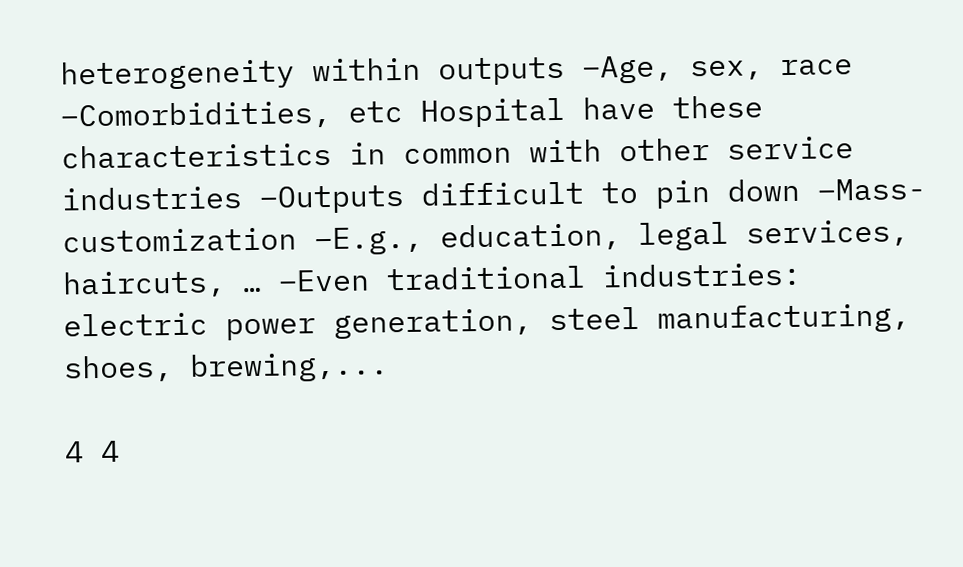heterogeneity within outputs –Age, sex, race –Comorbidities, etc Hospital have these characteristics in common with other service industries –Outputs difficult to pin down –Mass-customization –E.g., education, legal services, haircuts, … –Even traditional industries: electric power generation, steel manufacturing, shoes, brewing,...

4 4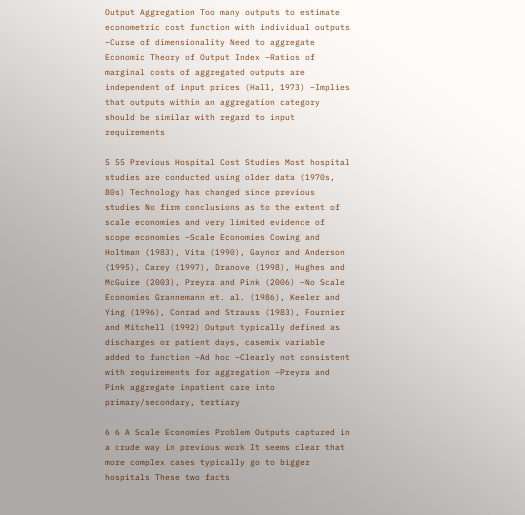Output Aggregation Too many outputs to estimate econometric cost function with individual outputs –Curse of dimensionality Need to aggregate Economic Theory of Output Index –Ratios of marginal costs of aggregated outputs are independent of input prices (Hall, 1973) –Implies that outputs within an aggregation category should be similar with regard to input requirements

5 55 Previous Hospital Cost Studies Most hospital studies are conducted using older data (1970s, 80s) Technology has changed since previous studies No firm conclusions as to the extent of scale economies and very limited evidence of scope economies –Scale Economies Cowing and Holtman (1983), Vita (1990), Gaynor and Anderson (1995), Carey (1997), Dranove (1998), Hughes and McGuire (2003), Preyra and Pink (2006) –No Scale Economies Grannemann et. al. (1986), Keeler and Ying (1996), Conrad and Strauss (1983), Fournier and Mitchell (1992) Output typically defined as discharges or patient days, casemix variable added to function –Ad hoc –Clearly not consistent with requirements for aggregation –Preyra and Pink aggregate inpatient care into primary/secondary, tertiary

6 6 A Scale Economies Problem Outputs captured in a crude way in previous work It seems clear that more complex cases typically go to bigger hospitals These two facts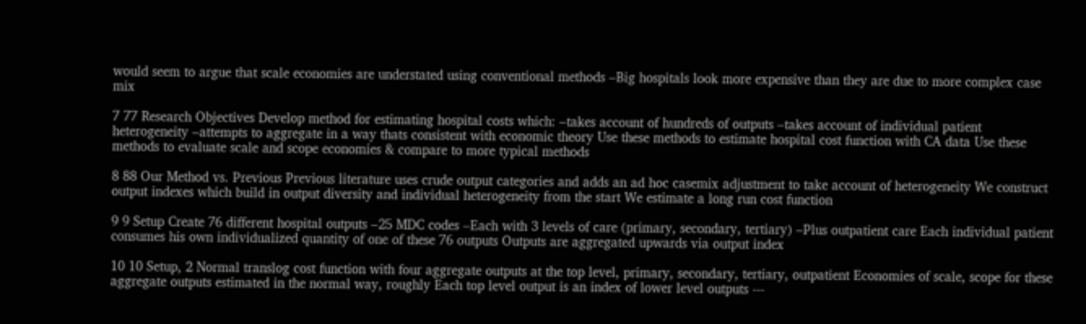would seem to argue that scale economies are understated using conventional methods –Big hospitals look more expensive than they are due to more complex case mix

7 77 Research Objectives Develop method for estimating hospital costs which: –takes account of hundreds of outputs –takes account of individual patient heterogeneity –attempts to aggregate in a way thats consistent with economic theory Use these methods to estimate hospital cost function with CA data Use these methods to evaluate scale and scope economies & compare to more typical methods

8 88 Our Method vs. Previous Previous literature uses crude output categories and adds an ad hoc casemix adjustment to take account of heterogeneity We construct output indexes which build in output diversity and individual heterogeneity from the start We estimate a long run cost function

9 9 Setup Create 76 different hospital outputs –25 MDC codes –Each with 3 levels of care (primary, secondary, tertiary) –Plus outpatient care Each individual patient consumes his own individualized quantity of one of these 76 outputs Outputs are aggregated upwards via output index

10 10 Setup, 2 Normal translog cost function with four aggregate outputs at the top level, primary, secondary, tertiary, outpatient Economies of scale, scope for these aggregate outputs estimated in the normal way, roughly Each top level output is an index of lower level outputs ---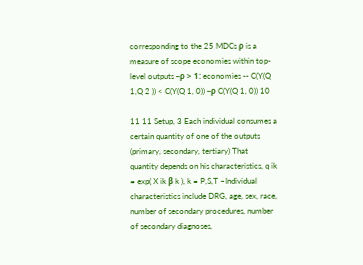corresponding to the 25 MDCs ρ is a measure of scope economies within top-level outputs –ρ > 1: economies -- C(Y(Q 1,Q 2 )) < C(Y(Q 1, 0)) –ρ C(Y(Q 1, 0)) 10

11 11 Setup, 3 Each individual consumes a certain quantity of one of the outputs (primary, secondary, tertiary) That quantity depends on his characteristics, q ik = exp( X ik β k ), k = P,S,T –Individual characteristics include DRG, age, sex, race, number of secondary procedures, number of secondary diagnoses,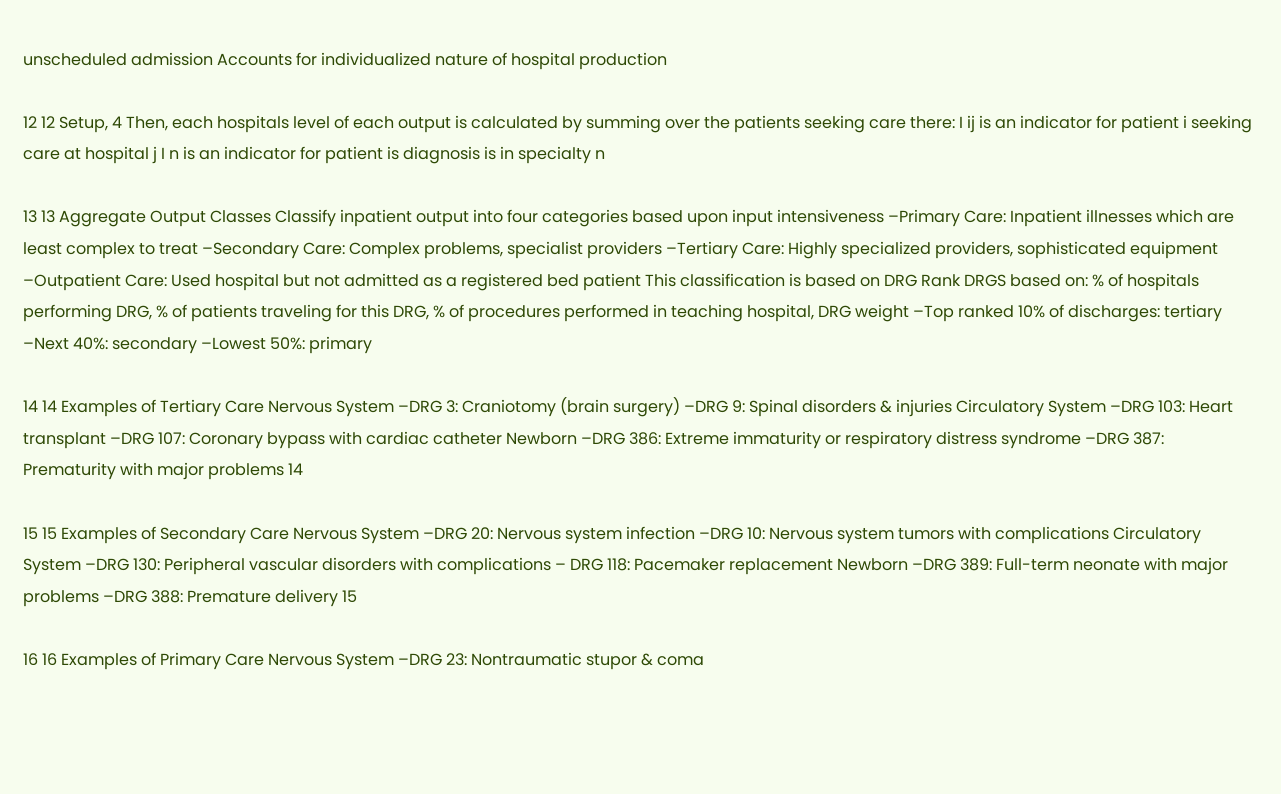unscheduled admission Accounts for individualized nature of hospital production

12 12 Setup, 4 Then, each hospitals level of each output is calculated by summing over the patients seeking care there: I ij is an indicator for patient i seeking care at hospital j I n is an indicator for patient is diagnosis is in specialty n

13 13 Aggregate Output Classes Classify inpatient output into four categories based upon input intensiveness –Primary Care: Inpatient illnesses which are least complex to treat –Secondary Care: Complex problems, specialist providers –Tertiary Care: Highly specialized providers, sophisticated equipment –Outpatient Care: Used hospital but not admitted as a registered bed patient This classification is based on DRG Rank DRGS based on: % of hospitals performing DRG, % of patients traveling for this DRG, % of procedures performed in teaching hospital, DRG weight –Top ranked 10% of discharges: tertiary –Next 40%: secondary –Lowest 50%: primary

14 14 Examples of Tertiary Care Nervous System –DRG 3: Craniotomy (brain surgery) –DRG 9: Spinal disorders & injuries Circulatory System –DRG 103: Heart transplant –DRG 107: Coronary bypass with cardiac catheter Newborn –DRG 386: Extreme immaturity or respiratory distress syndrome –DRG 387: Prematurity with major problems 14

15 15 Examples of Secondary Care Nervous System –DRG 20: Nervous system infection –DRG 10: Nervous system tumors with complications Circulatory System –DRG 130: Peripheral vascular disorders with complications – DRG 118: Pacemaker replacement Newborn –DRG 389: Full-term neonate with major problems –DRG 388: Premature delivery 15

16 16 Examples of Primary Care Nervous System –DRG 23: Nontraumatic stupor & coma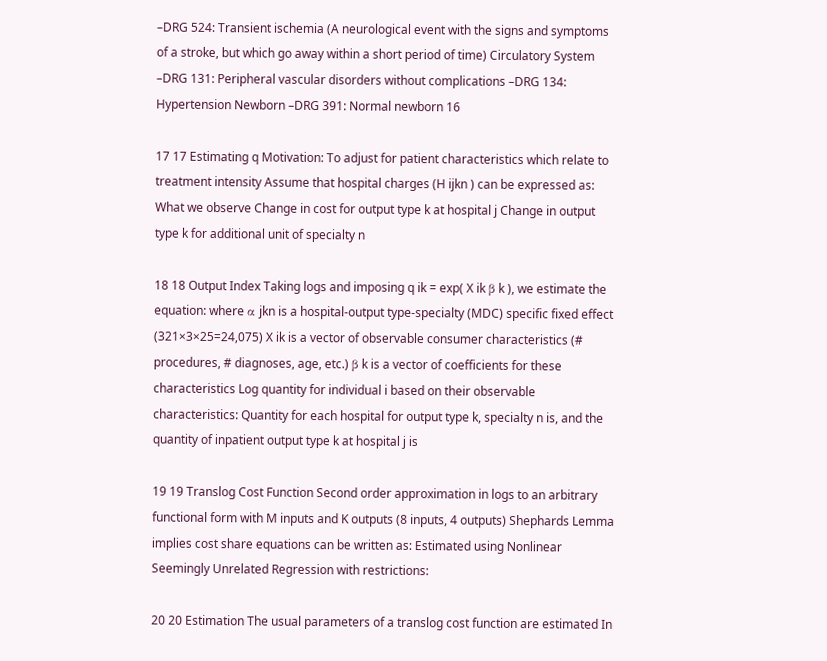–DRG 524: Transient ischemia (A neurological event with the signs and symptoms of a stroke, but which go away within a short period of time) Circulatory System –DRG 131: Peripheral vascular disorders without complications –DRG 134: Hypertension Newborn –DRG 391: Normal newborn 16

17 17 Estimating q Motivation: To adjust for patient characteristics which relate to treatment intensity Assume that hospital charges (H ijkn ) can be expressed as: What we observe Change in cost for output type k at hospital j Change in output type k for additional unit of specialty n

18 18 Output Index Taking logs and imposing q ik = exp( X ik β k ), we estimate the equation: where α jkn is a hospital-output type-specialty (MDC) specific fixed effect (321×3×25=24,075) X ik is a vector of observable consumer characteristics (# procedures, # diagnoses, age, etc.) β k is a vector of coefficients for these characteristics Log quantity for individual i based on their observable characteristics: Quantity for each hospital for output type k, specialty n is, and the quantity of inpatient output type k at hospital j is

19 19 Translog Cost Function Second order approximation in logs to an arbitrary functional form with M inputs and K outputs (8 inputs, 4 outputs) Shephards Lemma implies cost share equations can be written as: Estimated using Nonlinear Seemingly Unrelated Regression with restrictions:

20 20 Estimation The usual parameters of a translog cost function are estimated In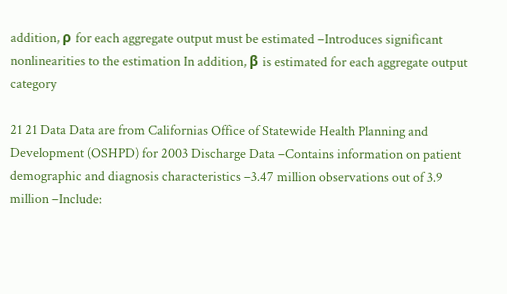addition, ρ for each aggregate output must be estimated –Introduces significant nonlinearities to the estimation In addition, β is estimated for each aggregate output category

21 21 Data Data are from Californias Office of Statewide Health Planning and Development (OSHPD) for 2003 Discharge Data –Contains information on patient demographic and diagnosis characteristics –3.47 million observations out of 3.9 million –Include: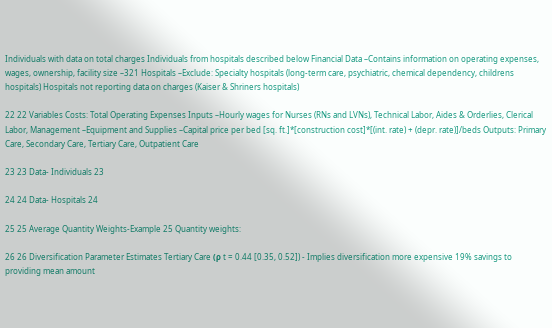Individuals with data on total charges Individuals from hospitals described below Financial Data –Contains information on operating expenses, wages, ownership, facility size –321 Hospitals –Exclude: Specialty hospitals (long-term care, psychiatric, chemical dependency, childrens hospitals) Hospitals not reporting data on charges (Kaiser & Shriners hospitals)

22 22 Variables Costs: Total Operating Expenses Inputs –Hourly wages for Nurses (RNs and LVNs), Technical Labor, Aides & Orderlies, Clerical Labor, Management –Equipment and Supplies –Capital price per bed [sq. ft.]*[construction cost]*[(int. rate) + (depr. rate)]/beds Outputs: Primary Care, Secondary Care, Tertiary Care, Outpatient Care

23 23 Data- Individuals 23

24 24 Data- Hospitals 24

25 25 Average Quantity Weights-Example 25 Quantity weights:

26 26 Diversification Parameter Estimates Tertiary Care (ρ t = 0.44 [0.35, 0.52]) - Implies diversification more expensive 19% savings to providing mean amount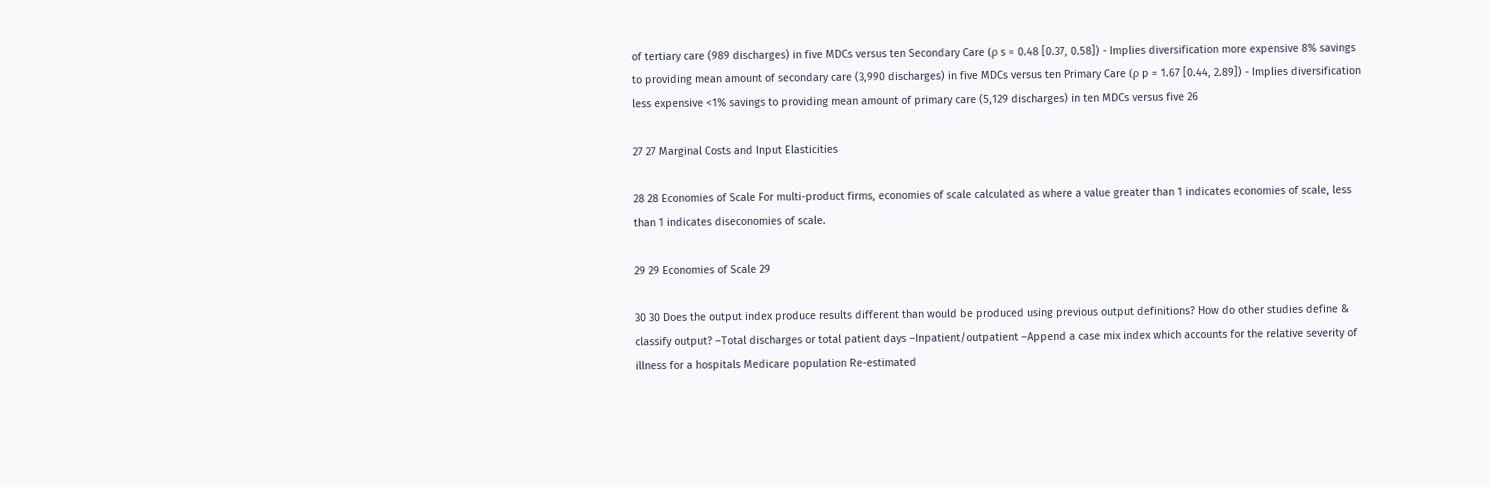of tertiary care (989 discharges) in five MDCs versus ten Secondary Care (ρ s = 0.48 [0.37, 0.58]) - Implies diversification more expensive 8% savings to providing mean amount of secondary care (3,990 discharges) in five MDCs versus ten Primary Care (ρ p = 1.67 [0.44, 2.89]) - Implies diversification less expensive <1% savings to providing mean amount of primary care (5,129 discharges) in ten MDCs versus five 26

27 27 Marginal Costs and Input Elasticities

28 28 Economies of Scale For multi-product firms, economies of scale calculated as where a value greater than 1 indicates economies of scale, less than 1 indicates diseconomies of scale.

29 29 Economies of Scale 29

30 30 Does the output index produce results different than would be produced using previous output definitions? How do other studies define & classify output? –Total discharges or total patient days –Inpatient/outpatient –Append a case mix index which accounts for the relative severity of illness for a hospitals Medicare population Re-estimated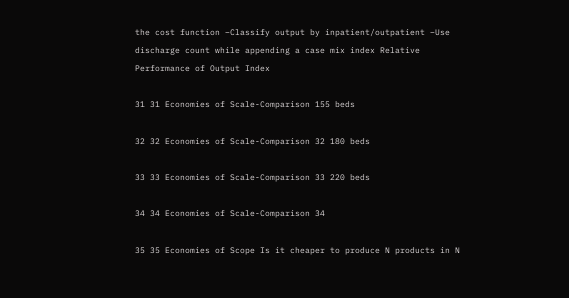the cost function –Classify output by inpatient/outpatient –Use discharge count while appending a case mix index Relative Performance of Output Index

31 31 Economies of Scale-Comparison 155 beds

32 32 Economies of Scale-Comparison 32 180 beds

33 33 Economies of Scale-Comparison 33 220 beds

34 34 Economies of Scale-Comparison 34

35 35 Economies of Scope Is it cheaper to produce N products in N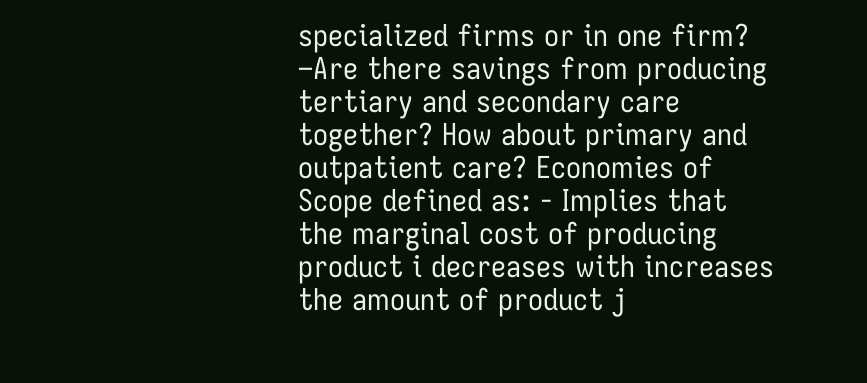specialized firms or in one firm? –Are there savings from producing tertiary and secondary care together? How about primary and outpatient care? Economies of Scope defined as: - Implies that the marginal cost of producing product i decreases with increases the amount of product j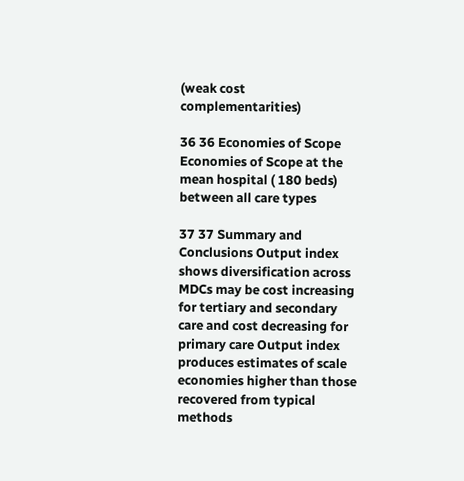(weak cost complementarities)

36 36 Economies of Scope Economies of Scope at the mean hospital ( 180 beds) between all care types

37 37 Summary and Conclusions Output index shows diversification across MDCs may be cost increasing for tertiary and secondary care and cost decreasing for primary care Output index produces estimates of scale economies higher than those recovered from typical methods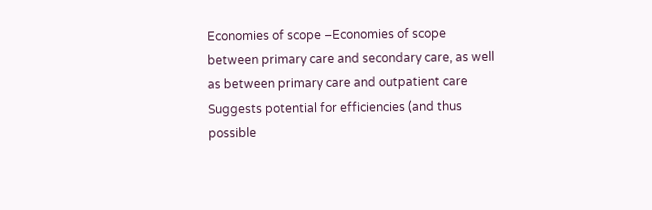Economies of scope –Economies of scope between primary care and secondary care, as well as between primary care and outpatient care Suggests potential for efficiencies (and thus possible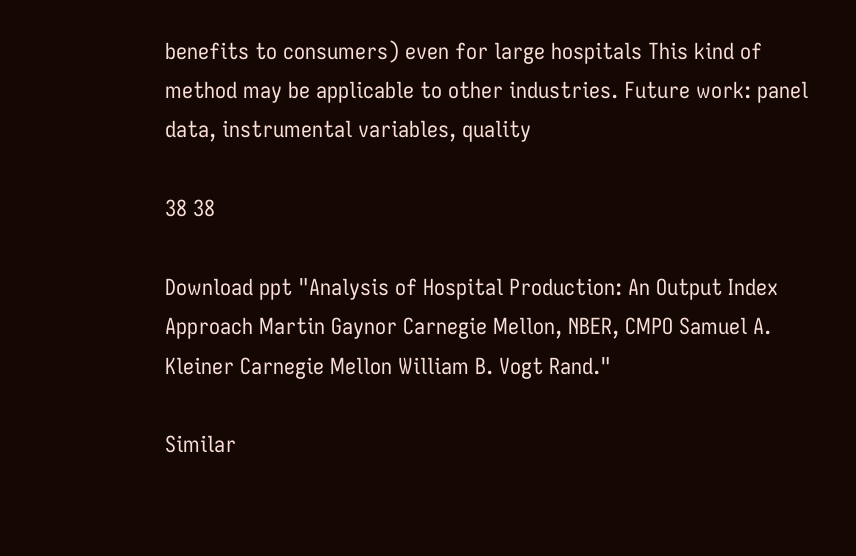benefits to consumers) even for large hospitals This kind of method may be applicable to other industries. Future work: panel data, instrumental variables, quality

38 38

Download ppt "Analysis of Hospital Production: An Output Index Approach Martin Gaynor Carnegie Mellon, NBER, CMPO Samuel A. Kleiner Carnegie Mellon William B. Vogt Rand."

Similar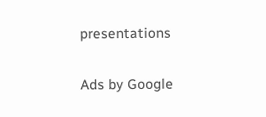presentations

Ads by Google